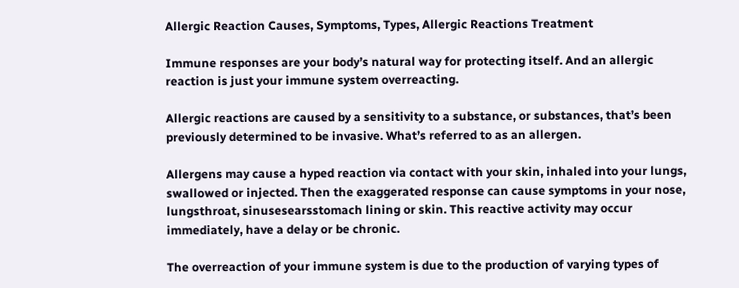Allergic Reaction Causes, Symptoms, Types, Allergic Reactions Treatment

Immune responses are your body’s natural way for protecting itself. And an allergic reaction is just your immune system overreacting.

Allergic reactions are caused by a sensitivity to a substance, or substances, that’s been previously determined to be invasive. What’s referred to as an allergen.

Allergens may cause a hyped reaction via contact with your skin, inhaled into your lungs, swallowed or injected. Then the exaggerated response can cause symptoms in your nose, lungsthroat, sinusesearsstomach lining or skin. This reactive activity may occur immediately, have a delay or be chronic.

The overreaction of your immune system is due to the production of varying types of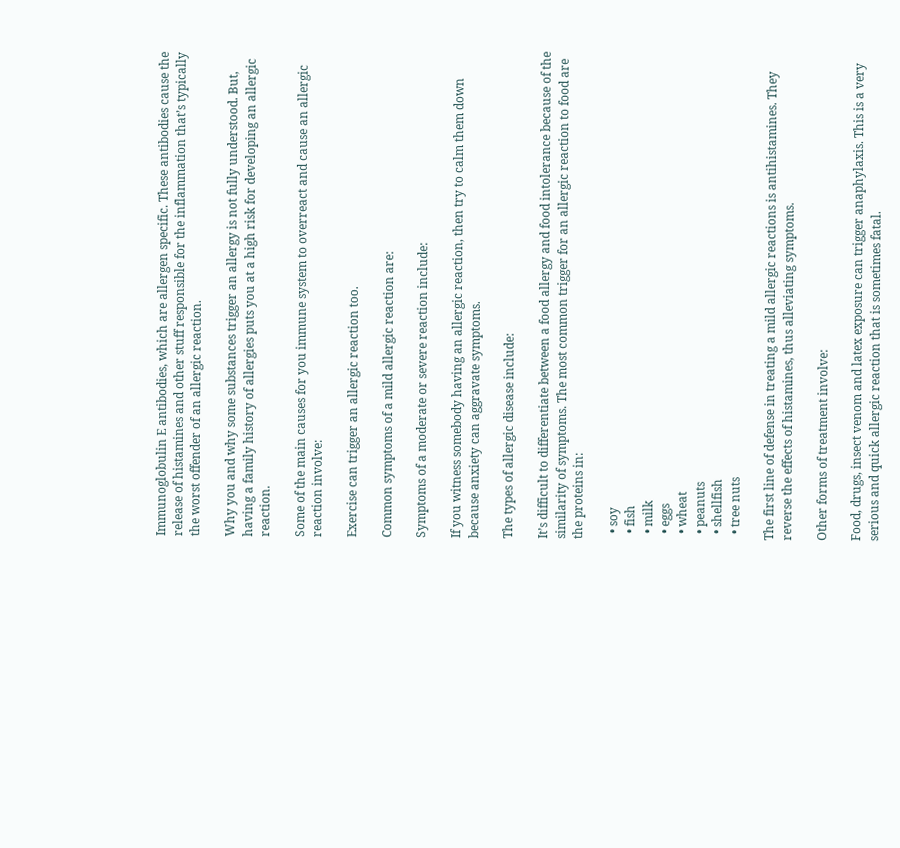Immunoglobulin E antibodies, which are allergen specific. These antibodies cause the release of histamines and other stuff responsible for the inflammation that’s typically the worst offender of an allergic reaction.

Why you and why some substances trigger an allergy is not fully understood. But, having a family history of allergies puts you at a high risk for developing an allergic reaction.

Some of the main causes for you immune system to overreact and cause an allergic reaction involve:

Exercise can trigger an allergic reaction too.

Common symptoms of a mild allergic reaction are:

Symptoms of a moderate or severe reaction include:

If you witness somebody having an allergic reaction, then try to calm them down because anxiety can aggravate symptoms.

The types of allergic disease include:

It’s difficult to differentiate between a food allergy and food intolerance because of the similarity of symptoms. The most common trigger for an allergic reaction to food are the proteins in:

  • soy
  • fish
  • milk
  • eggs
  • wheat
  • peanuts
  • shellfish
  • tree nuts

The first line of defense in treating a mild allergic reactions is antihistamines. They reverse the effects of histamines, thus alleviating symptoms.

Other forms of treatment involve:

Food, drugs, insect venom and latex exposure can trigger anaphylaxis. This is a very serious and quick allergic reaction that is sometimes fatal.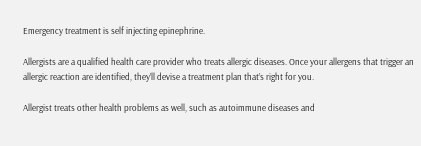Emergency treatment is self injecting epinephrine.

Allergists are a qualified health care provider who treats allergic diseases. Once your allergens that trigger an allergic reaction are identified, they’ll devise a treatment plan that’s right for you.

Allergist treats other health problems as well, such as autoimmune diseases and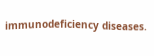immunodeficiency diseases.